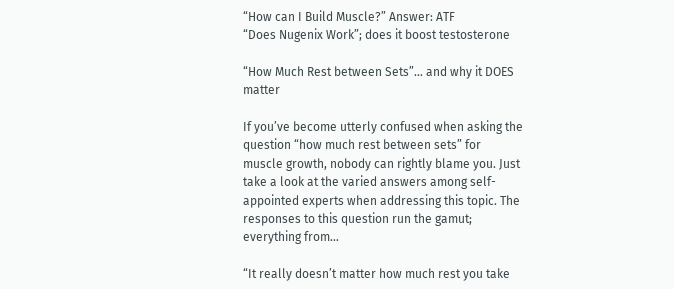“How can I Build Muscle?” Answer: ATF
“Does Nugenix Work”; does it boost testosterone

“How Much Rest between Sets”… and why it DOES matter

If you’ve become utterly confused when asking the question “how much rest between sets” for muscle growth, nobody can rightly blame you. Just take a look at the varied answers among self-appointed experts when addressing this topic. The responses to this question run the gamut; everything from…

“It really doesn’t matter how much rest you take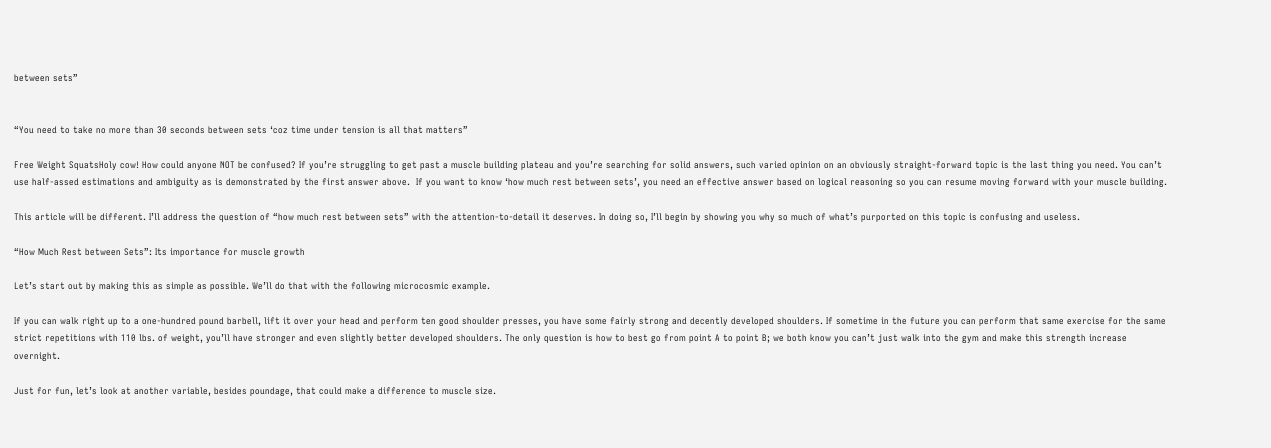between sets”


“You need to take no more than 30 seconds between sets ‘coz time under tension is all that matters”

Free Weight SquatsHoly cow! How could anyone NOT be confused? If you’re struggling to get past a muscle building plateau and you’re searching for solid answers, such varied opinion on an obviously straight-forward topic is the last thing you need. You can’t use half-assed estimations and ambiguity as is demonstrated by the first answer above.  If you want to know ‘how much rest between sets’, you need an effective answer based on logical reasoning so you can resume moving forward with your muscle building.

This article will be different. I’ll address the question of “how much rest between sets” with the attention-to-detail it deserves. In doing so, I’ll begin by showing you why so much of what’s purported on this topic is confusing and useless.

“How Much Rest between Sets”: Its importance for muscle growth

Let’s start out by making this as simple as possible. We’ll do that with the following microcosmic example.

If you can walk right up to a one-hundred pound barbell, lift it over your head and perform ten good shoulder presses, you have some fairly strong and decently developed shoulders. If sometime in the future you can perform that same exercise for the same strict repetitions with 110 lbs. of weight, you’ll have stronger and even slightly better developed shoulders. The only question is how to best go from point A to point B; we both know you can’t just walk into the gym and make this strength increase overnight.

Just for fun, let’s look at another variable, besides poundage, that could make a difference to muscle size.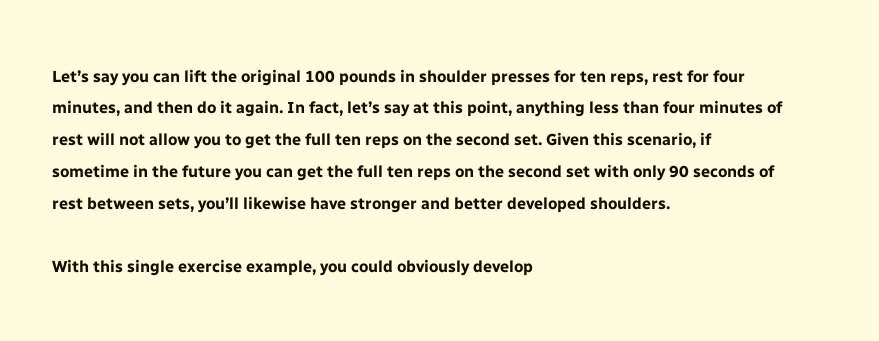Let’s say you can lift the original 100 pounds in shoulder presses for ten reps, rest for four minutes, and then do it again. In fact, let’s say at this point, anything less than four minutes of rest will not allow you to get the full ten reps on the second set. Given this scenario, if sometime in the future you can get the full ten reps on the second set with only 90 seconds of rest between sets, you’ll likewise have stronger and better developed shoulders.

With this single exercise example, you could obviously develop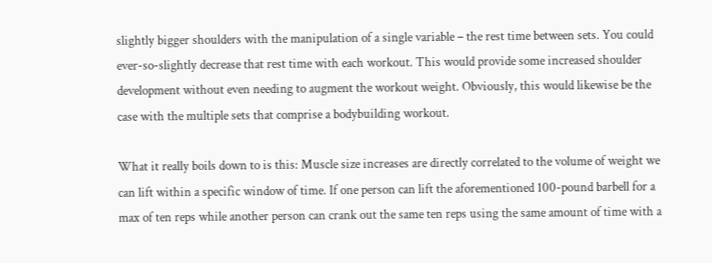slightly bigger shoulders with the manipulation of a single variable – the rest time between sets. You could ever-so-slightly decrease that rest time with each workout. This would provide some increased shoulder development without even needing to augment the workout weight. Obviously, this would likewise be the case with the multiple sets that comprise a bodybuilding workout.

What it really boils down to is this: Muscle size increases are directly correlated to the volume of weight we can lift within a specific window of time. If one person can lift the aforementioned 100-pound barbell for a max of ten reps while another person can crank out the same ten reps using the same amount of time with a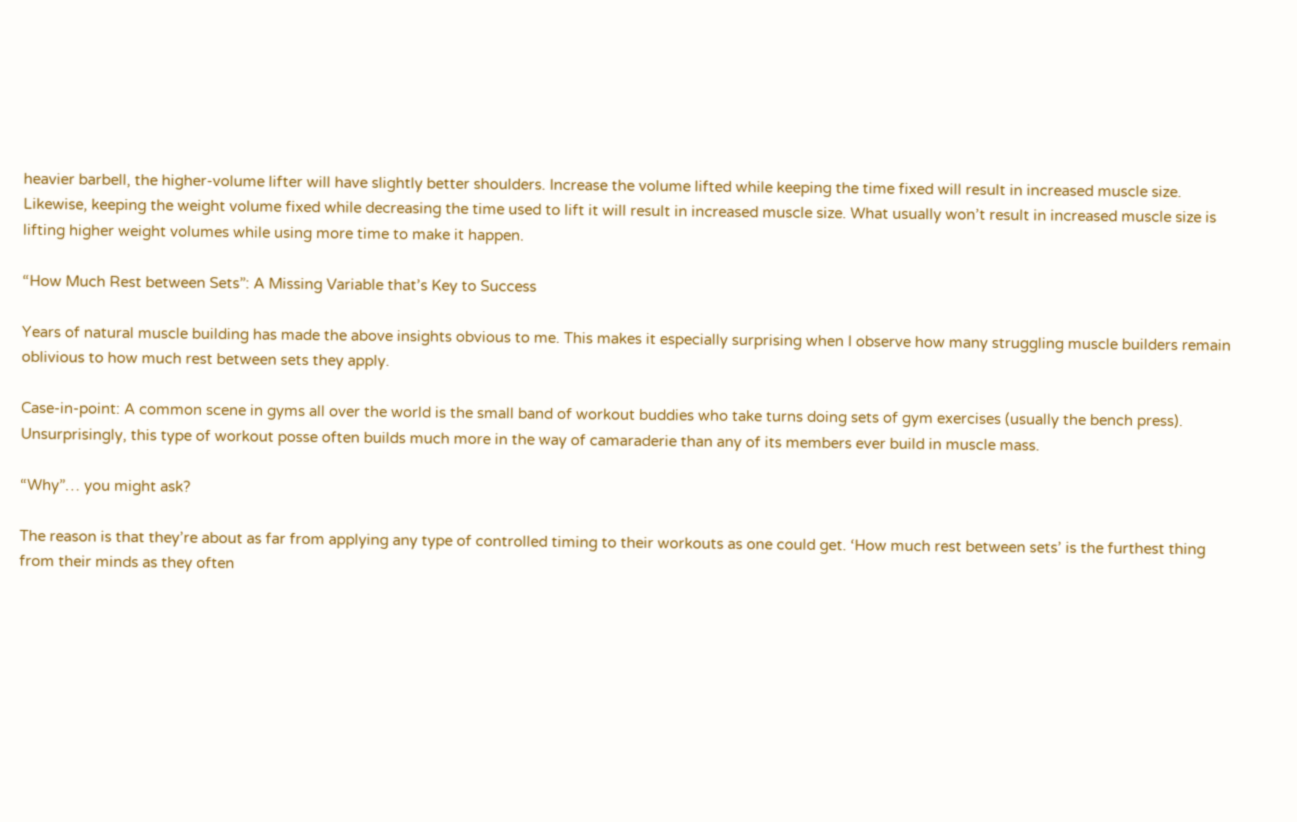heavier barbell, the higher-volume lifter will have slightly better shoulders. Increase the volume lifted while keeping the time fixed will result in increased muscle size. Likewise, keeping the weight volume fixed while decreasing the time used to lift it will result in increased muscle size. What usually won’t result in increased muscle size is lifting higher weight volumes while using more time to make it happen.

“How Much Rest between Sets”: A Missing Variable that’s Key to Success

Years of natural muscle building has made the above insights obvious to me. This makes it especially surprising when I observe how many struggling muscle builders remain oblivious to how much rest between sets they apply.

Case-in-point: A common scene in gyms all over the world is the small band of workout buddies who take turns doing sets of gym exercises (usually the bench press). Unsurprisingly, this type of workout posse often builds much more in the way of camaraderie than any of its members ever build in muscle mass.

“Why”… you might ask?

The reason is that they’re about as far from applying any type of controlled timing to their workouts as one could get. ‘How much rest between sets’ is the furthest thing from their minds as they often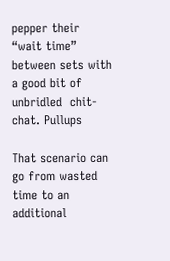pepper their “wait time” between sets with a good bit of unbridled  chit-chat. Pullups

That scenario can go from wasted time to an additional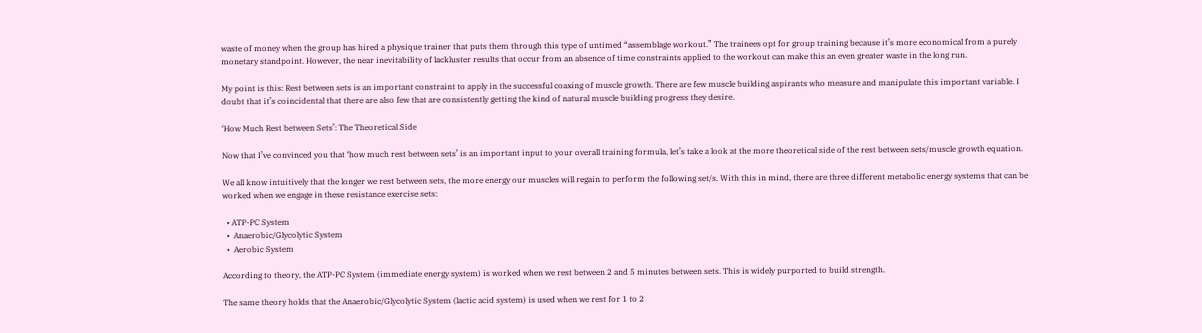waste of money when the group has hired a physique trainer that puts them through this type of untimed “assemblage workout.” The trainees opt for group training because it’s more economical from a purely monetary standpoint. However, the near inevitability of lackluster results that occur from an absence of time constraints applied to the workout can make this an even greater waste in the long run.

My point is this: Rest between sets is an important constraint to apply in the successful coaxing of muscle growth. There are few muscle building aspirants who measure and manipulate this important variable. I doubt that it’s coincidental that there are also few that are consistently getting the kind of natural muscle building progress they desire.

‘How Much Rest between Sets’: The Theoretical Side

Now that I’ve convinced you that ‘how much rest between sets’ is an important input to your overall training formula, let’s take a look at the more theoretical side of the rest between sets/muscle growth equation.

We all know intuitively that the longer we rest between sets, the more energy our muscles will regain to perform the following set/s. With this in mind, there are three different metabolic energy systems that can be worked when we engage in these resistance exercise sets:

  • ATP-PC System
  •  Anaerobic/Glycolytic System
  •  Aerobic System

According to theory, the ATP-PC System (immediate energy system) is worked when we rest between 2 and 5 minutes between sets. This is widely purported to build strength.

The same theory holds that the Anaerobic/Glycolytic System (lactic acid system) is used when we rest for 1 to 2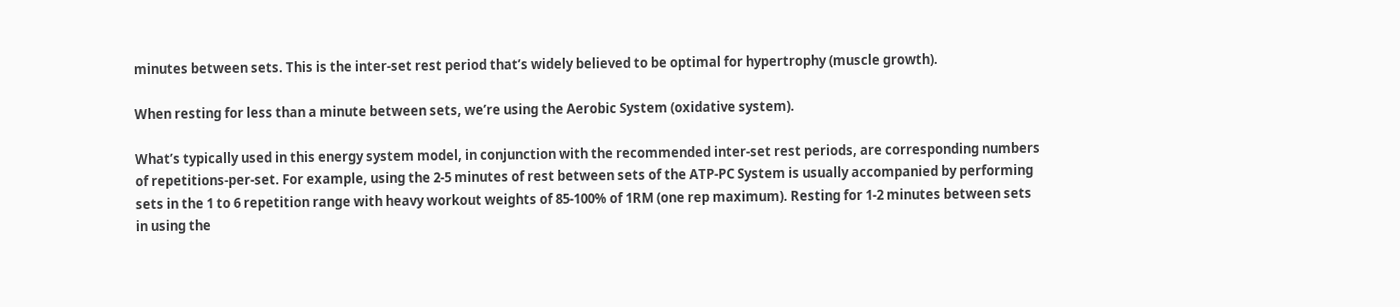minutes between sets. This is the inter-set rest period that’s widely believed to be optimal for hypertrophy (muscle growth).

When resting for less than a minute between sets, we’re using the Aerobic System (oxidative system).

What’s typically used in this energy system model, in conjunction with the recommended inter-set rest periods, are corresponding numbers of repetitions-per-set. For example, using the 2-5 minutes of rest between sets of the ATP-PC System is usually accompanied by performing sets in the 1 to 6 repetition range with heavy workout weights of 85-100% of 1RM (one rep maximum). Resting for 1-2 minutes between sets in using the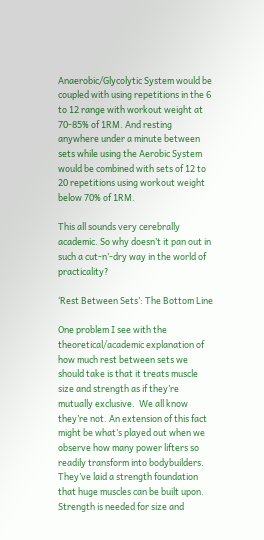Anaerobic/Glycolytic System would be coupled with using repetitions in the 6 to 12 range with workout weight at 70-85% of 1RM. And resting anywhere under a minute between sets while using the Aerobic System would be combined with sets of 12 to 20 repetitions using workout weight below 70% of 1RM.

This all sounds very cerebrally academic. So why doesn’t it pan out in such a cut-n’-dry way in the world of practicality?

‘Rest Between Sets’: The Bottom Line

One problem I see with the theoretical/academic explanation of how much rest between sets we should take is that it treats muscle size and strength as if they’re mutually exclusive.  We all know they’re not. An extension of this fact might be what’s played out when we observe how many power lifters so readily transform into bodybuilders. They’ve laid a strength foundation that huge muscles can be built upon. Strength is needed for size and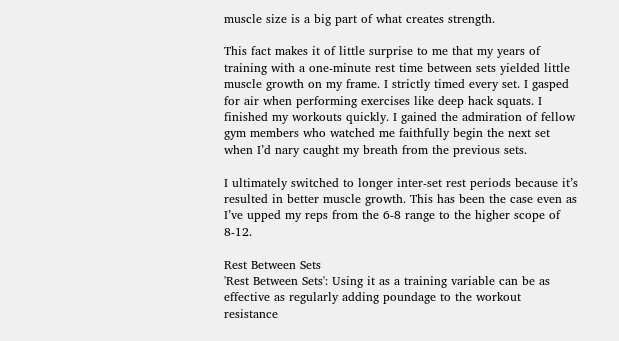muscle size is a big part of what creates strength.

This fact makes it of little surprise to me that my years of training with a one-minute rest time between sets yielded little muscle growth on my frame. I strictly timed every set. I gasped for air when performing exercises like deep hack squats. I finished my workouts quickly. I gained the admiration of fellow gym members who watched me faithfully begin the next set when I’d nary caught my breath from the previous sets.

I ultimately switched to longer inter-set rest periods because it’s resulted in better muscle growth. This has been the case even as I’ve upped my reps from the 6-8 range to the higher scope of 8-12.

Rest Between Sets
'Rest Between Sets': Using it as a training variable can be as effective as regularly adding poundage to the workout resistance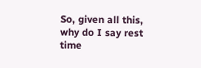So, given all this, why do I say rest time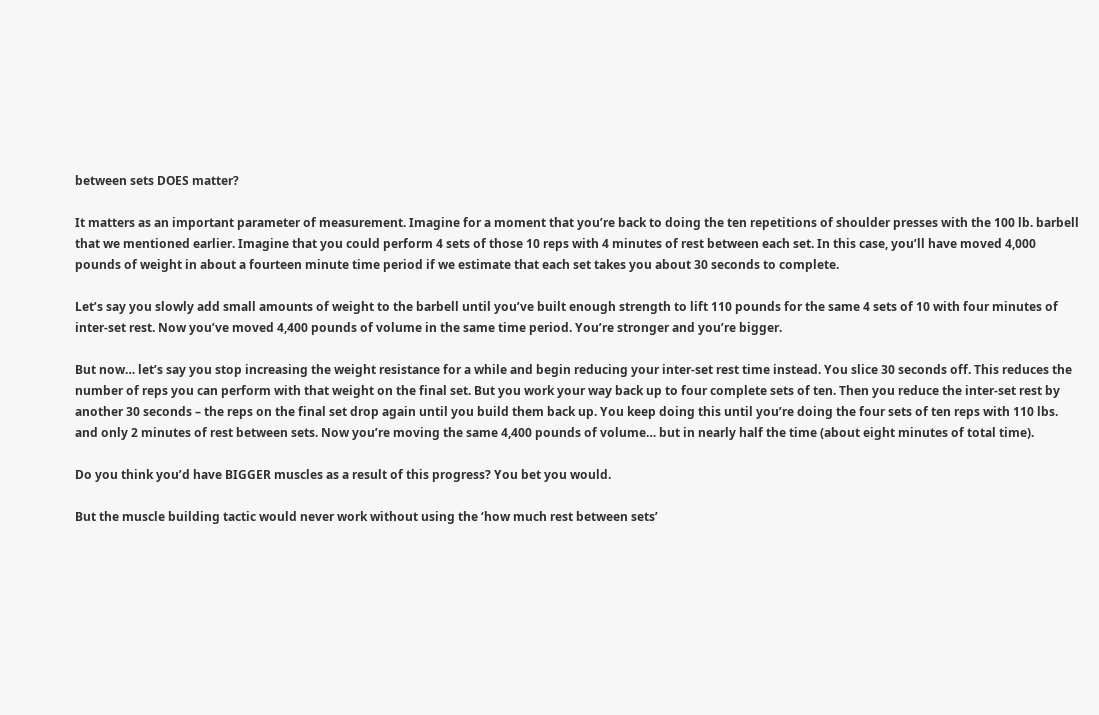between sets DOES matter?

It matters as an important parameter of measurement. Imagine for a moment that you’re back to doing the ten repetitions of shoulder presses with the 100 lb. barbell that we mentioned earlier. Imagine that you could perform 4 sets of those 10 reps with 4 minutes of rest between each set. In this case, you’ll have moved 4,000 pounds of weight in about a fourteen minute time period if we estimate that each set takes you about 30 seconds to complete.

Let’s say you slowly add small amounts of weight to the barbell until you’ve built enough strength to lift 110 pounds for the same 4 sets of 10 with four minutes of inter-set rest. Now you’ve moved 4,400 pounds of volume in the same time period. You’re stronger and you’re bigger.

But now… let’s say you stop increasing the weight resistance for a while and begin reducing your inter-set rest time instead. You slice 30 seconds off. This reduces the number of reps you can perform with that weight on the final set. But you work your way back up to four complete sets of ten. Then you reduce the inter-set rest by another 30 seconds – the reps on the final set drop again until you build them back up. You keep doing this until you’re doing the four sets of ten reps with 110 lbs. and only 2 minutes of rest between sets. Now you’re moving the same 4,400 pounds of volume… but in nearly half the time (about eight minutes of total time).

Do you think you’d have BIGGER muscles as a result of this progress? You bet you would.

But the muscle building tactic would never work without using the ‘how much rest between sets’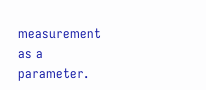measurement as a parameter.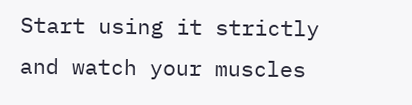Start using it strictly and watch your muscles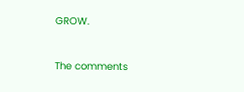GROW.


The comments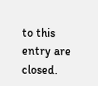to this entry are closed.